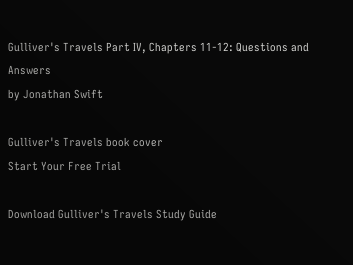Gulliver's Travels Part IV, Chapters 11-12: Questions and Answers
by Jonathan Swift

Gulliver's Travels book cover
Start Your Free Trial

Download Gulliver's Travels Study Guide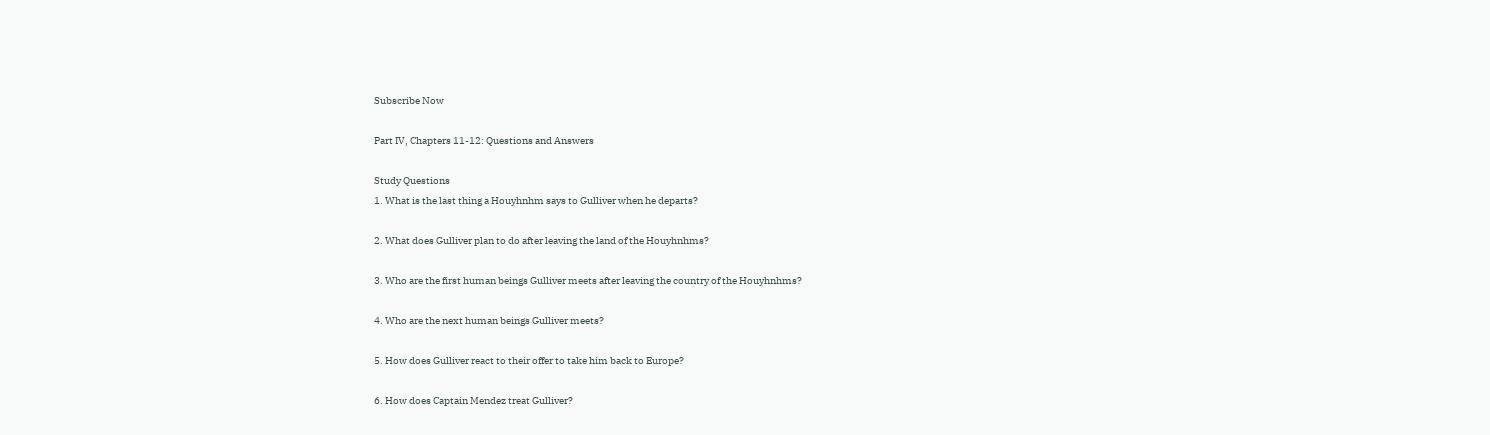Subscribe Now

Part IV, Chapters 11-12: Questions and Answers

Study Questions
1. What is the last thing a Houyhnhm says to Gulliver when he departs?

2. What does Gulliver plan to do after leaving the land of the Houyhnhms?

3. Who are the first human beings Gulliver meets after leaving the country of the Houyhnhms?

4. Who are the next human beings Gulliver meets?

5. How does Gulliver react to their offer to take him back to Europe?

6. How does Captain Mendez treat Gulliver?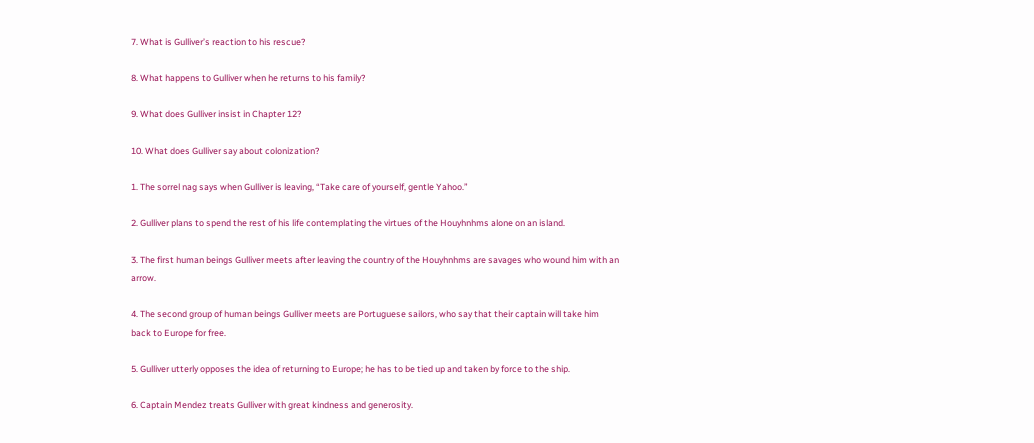7. What is Gulliver’s reaction to his rescue?

8. What happens to Gulliver when he returns to his family?

9. What does Gulliver insist in Chapter 12?

10. What does Gulliver say about colonization?

1. The sorrel nag says when Gulliver is leaving, “Take care of yourself, gentle Yahoo.”

2. Gulliver plans to spend the rest of his life contemplating the virtues of the Houyhnhms alone on an island.

3. The first human beings Gulliver meets after leaving the country of the Houyhnhms are savages who wound him with an arrow.

4. The second group of human beings Gulliver meets are Portuguese sailors, who say that their captain will take him back to Europe for free.

5. Gulliver utterly opposes the idea of returning to Europe; he has to be tied up and taken by force to the ship.

6. Captain Mendez treats Gulliver with great kindness and generosity.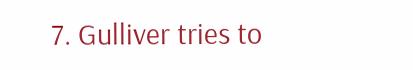7. Gulliver tries to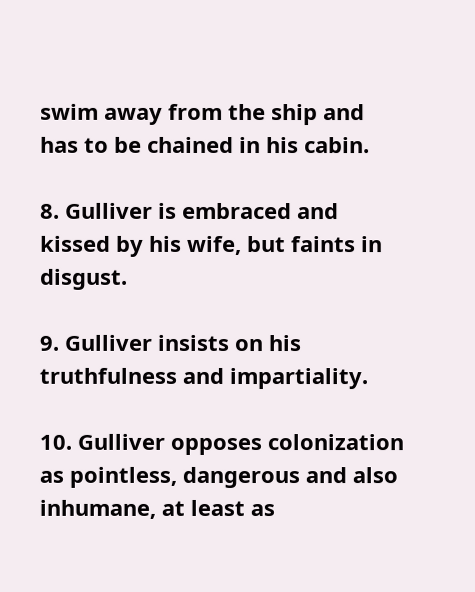swim away from the ship and has to be chained in his cabin.

8. Gulliver is embraced and kissed by his wife, but faints in disgust.

9. Gulliver insists on his truthfulness and impartiality.

10. Gulliver opposes colonization as pointless, dangerous and also inhumane, at least as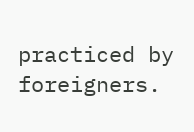practiced by foreigners.